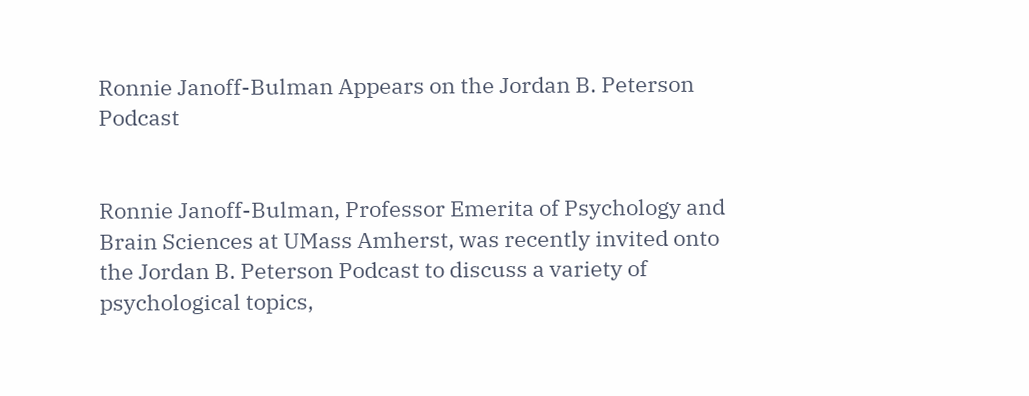Ronnie Janoff-Bulman Appears on the Jordan B. Peterson Podcast


Ronnie Janoff-Bulman, Professor Emerita of Psychology and Brain Sciences at UMass Amherst, was recently invited onto the Jordan B. Peterson Podcast to discuss a variety of psychological topics,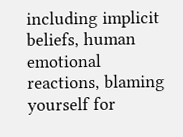including implicit beliefs, human emotional reactions, blaming yourself for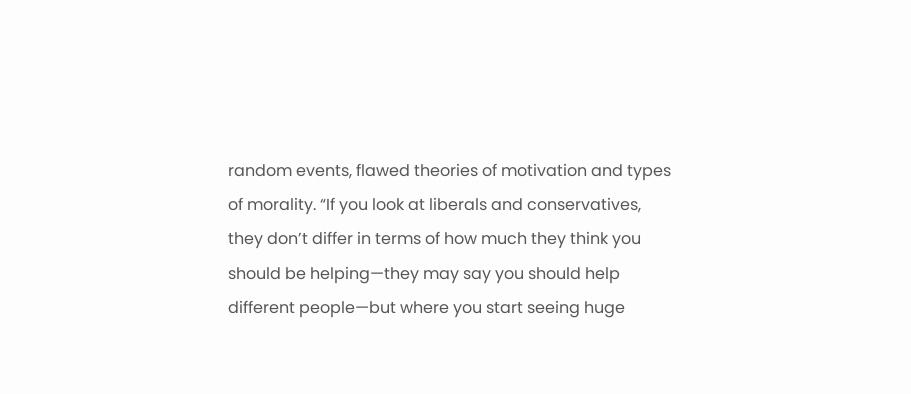random events, flawed theories of motivation and types of morality. “If you look at liberals and conservatives, they don’t differ in terms of how much they think you should be helping—they may say you should help different people—but where you start seeing huge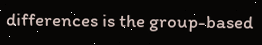differences is the group-based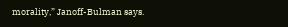morality,” Janoff-Bulman says.